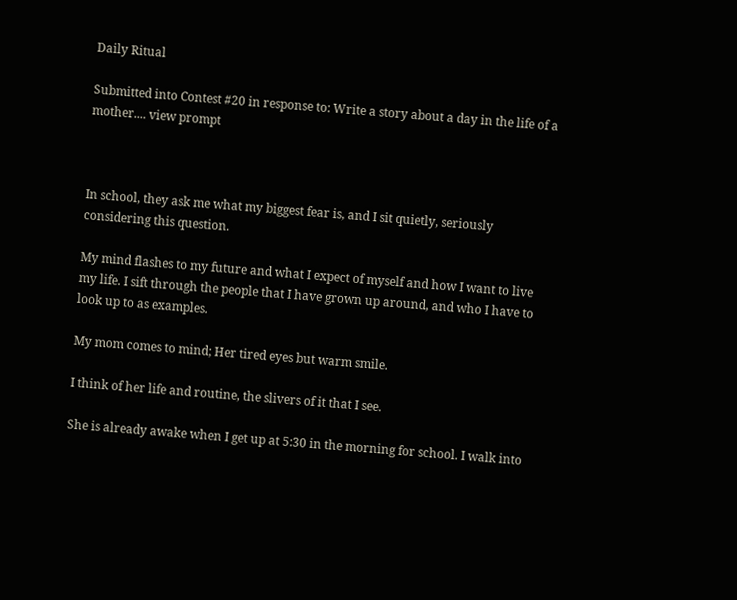Daily Ritual

Submitted into Contest #20 in response to: Write a story about a day in the life of a mother.... view prompt



In school, they ask me what my biggest fear is, and I sit quietly, seriously considering this question.

My mind flashes to my future and what I expect of myself and how I want to live my life. I sift through the people that I have grown up around, and who I have to look up to as examples.

My mom comes to mind; Her tired eyes but warm smile.

I think of her life and routine, the slivers of it that I see.

She is already awake when I get up at 5:30 in the morning for school. I walk into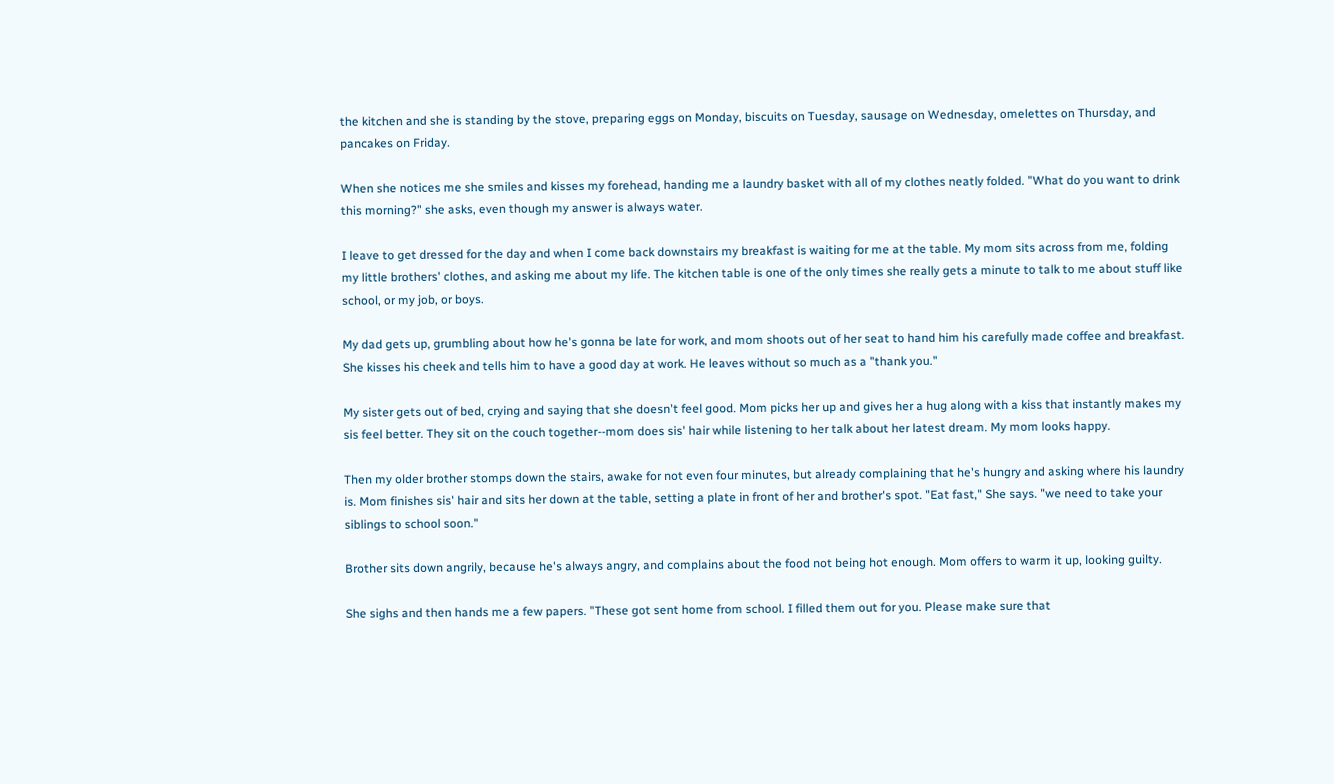the kitchen and she is standing by the stove, preparing eggs on Monday, biscuits on Tuesday, sausage on Wednesday, omelettes on Thursday, and pancakes on Friday.

When she notices me she smiles and kisses my forehead, handing me a laundry basket with all of my clothes neatly folded. "What do you want to drink this morning?" she asks, even though my answer is always water.

I leave to get dressed for the day and when I come back downstairs my breakfast is waiting for me at the table. My mom sits across from me, folding my little brothers' clothes, and asking me about my life. The kitchen table is one of the only times she really gets a minute to talk to me about stuff like school, or my job, or boys.

My dad gets up, grumbling about how he's gonna be late for work, and mom shoots out of her seat to hand him his carefully made coffee and breakfast. She kisses his cheek and tells him to have a good day at work. He leaves without so much as a "thank you."

My sister gets out of bed, crying and saying that she doesn't feel good. Mom picks her up and gives her a hug along with a kiss that instantly makes my sis feel better. They sit on the couch together--mom does sis' hair while listening to her talk about her latest dream. My mom looks happy.

Then my older brother stomps down the stairs, awake for not even four minutes, but already complaining that he's hungry and asking where his laundry is. Mom finishes sis' hair and sits her down at the table, setting a plate in front of her and brother's spot. "Eat fast," She says. "we need to take your siblings to school soon."

Brother sits down angrily, because he's always angry, and complains about the food not being hot enough. Mom offers to warm it up, looking guilty.

She sighs and then hands me a few papers. "These got sent home from school. I filled them out for you. Please make sure that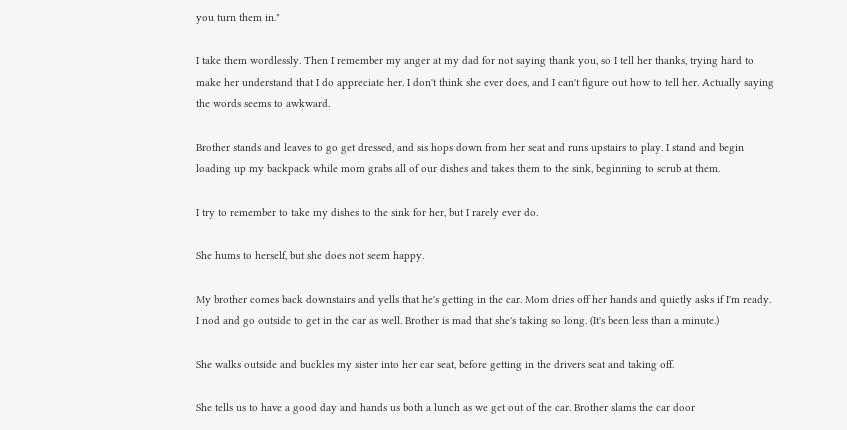you turn them in."

I take them wordlessly. Then I remember my anger at my dad for not saying thank you, so I tell her thanks, trying hard to make her understand that I do appreciate her. I don't think she ever does, and I can't figure out how to tell her. Actually saying the words seems to awkward.

Brother stands and leaves to go get dressed, and sis hops down from her seat and runs upstairs to play. I stand and begin loading up my backpack while mom grabs all of our dishes and takes them to the sink, beginning to scrub at them.

I try to remember to take my dishes to the sink for her, but I rarely ever do.

She hums to herself, but she does not seem happy.

My brother comes back downstairs and yells that he's getting in the car. Mom dries off her hands and quietly asks if I'm ready. I nod and go outside to get in the car as well. Brother is mad that she's taking so long. (It's been less than a minute.)

She walks outside and buckles my sister into her car seat, before getting in the drivers seat and taking off.

She tells us to have a good day and hands us both a lunch as we get out of the car. Brother slams the car door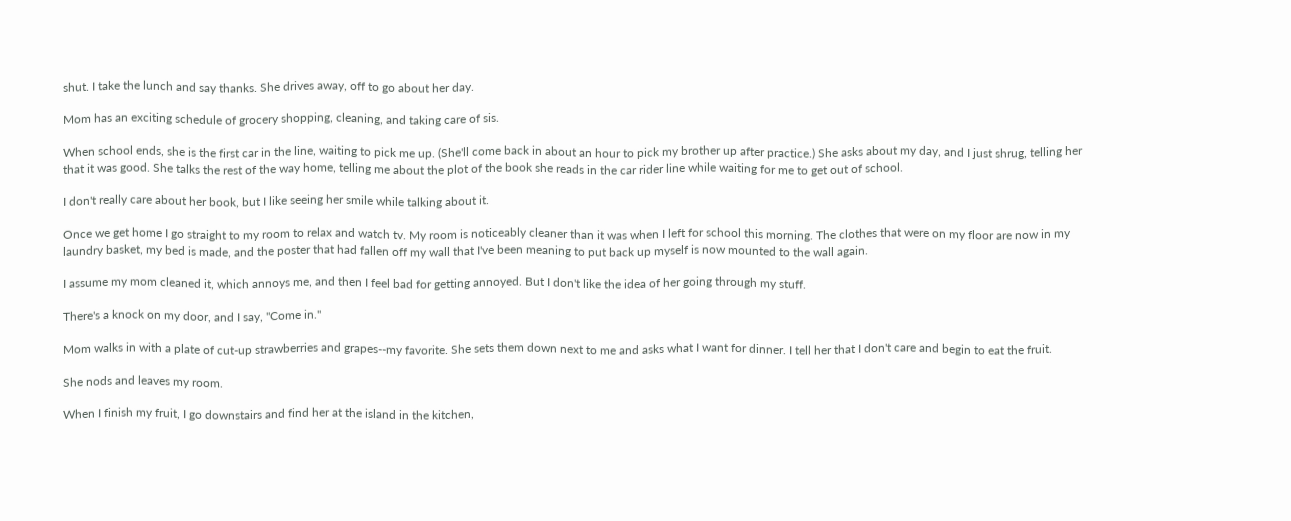shut. I take the lunch and say thanks. She drives away, off to go about her day.

Mom has an exciting schedule of grocery shopping, cleaning, and taking care of sis.

When school ends, she is the first car in the line, waiting to pick me up. (She'll come back in about an hour to pick my brother up after practice.) She asks about my day, and I just shrug, telling her that it was good. She talks the rest of the way home, telling me about the plot of the book she reads in the car rider line while waiting for me to get out of school.

I don't really care about her book, but I like seeing her smile while talking about it.

Once we get home I go straight to my room to relax and watch tv. My room is noticeably cleaner than it was when I left for school this morning. The clothes that were on my floor are now in my laundry basket, my bed is made, and the poster that had fallen off my wall that I've been meaning to put back up myself is now mounted to the wall again.

I assume my mom cleaned it, which annoys me, and then I feel bad for getting annoyed. But I don't like the idea of her going through my stuff.

There's a knock on my door, and I say, "Come in."

Mom walks in with a plate of cut-up strawberries and grapes--my favorite. She sets them down next to me and asks what I want for dinner. I tell her that I don't care and begin to eat the fruit.

She nods and leaves my room.

When I finish my fruit, I go downstairs and find her at the island in the kitchen,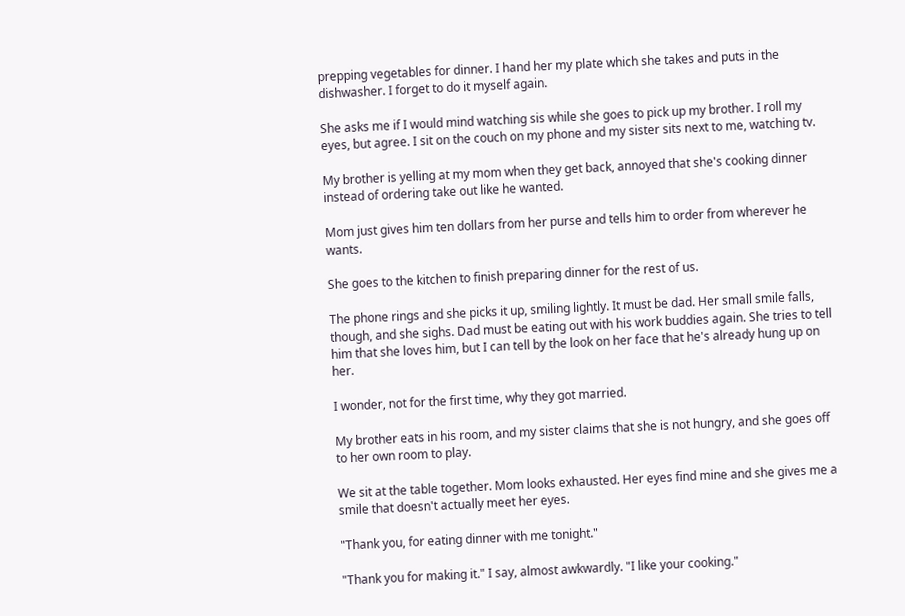prepping vegetables for dinner. I hand her my plate which she takes and puts in the dishwasher. I forget to do it myself again.

She asks me if I would mind watching sis while she goes to pick up my brother. I roll my eyes, but agree. I sit on the couch on my phone and my sister sits next to me, watching tv.

My brother is yelling at my mom when they get back, annoyed that she's cooking dinner instead of ordering take out like he wanted.

Mom just gives him ten dollars from her purse and tells him to order from wherever he wants.

She goes to the kitchen to finish preparing dinner for the rest of us.

The phone rings and she picks it up, smiling lightly. It must be dad. Her small smile falls, though, and she sighs. Dad must be eating out with his work buddies again. She tries to tell him that she loves him, but I can tell by the look on her face that he's already hung up on her.

I wonder, not for the first time, why they got married.

My brother eats in his room, and my sister claims that she is not hungry, and she goes off to her own room to play.

We sit at the table together. Mom looks exhausted. Her eyes find mine and she gives me a smile that doesn't actually meet her eyes.

"Thank you, for eating dinner with me tonight."

"Thank you for making it." I say, almost awkwardly. "I like your cooking."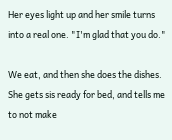Her eyes light up and her smile turns into a real one. "I'm glad that you do."

We eat, and then she does the dishes. She gets sis ready for bed, and tells me to not make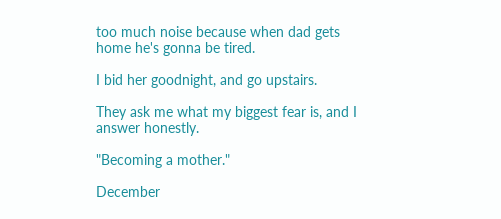too much noise because when dad gets home he's gonna be tired.

I bid her goodnight, and go upstairs.

They ask me what my biggest fear is, and I answer honestly.

"Becoming a mother."

December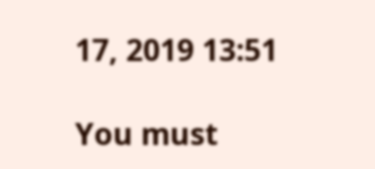17, 2019 13:51

You must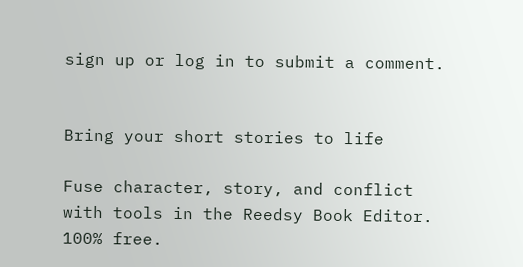sign up or log in to submit a comment.


Bring your short stories to life

Fuse character, story, and conflict with tools in the Reedsy Book Editor. 100% free.